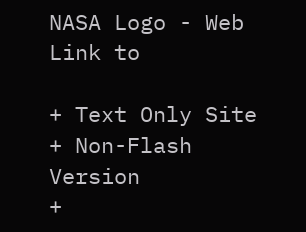NASA Logo - Web Link to

+ Text Only Site
+ Non-Flash Version
+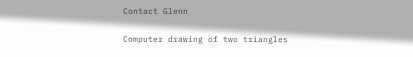Contact Glenn

Computer drawing of two triangles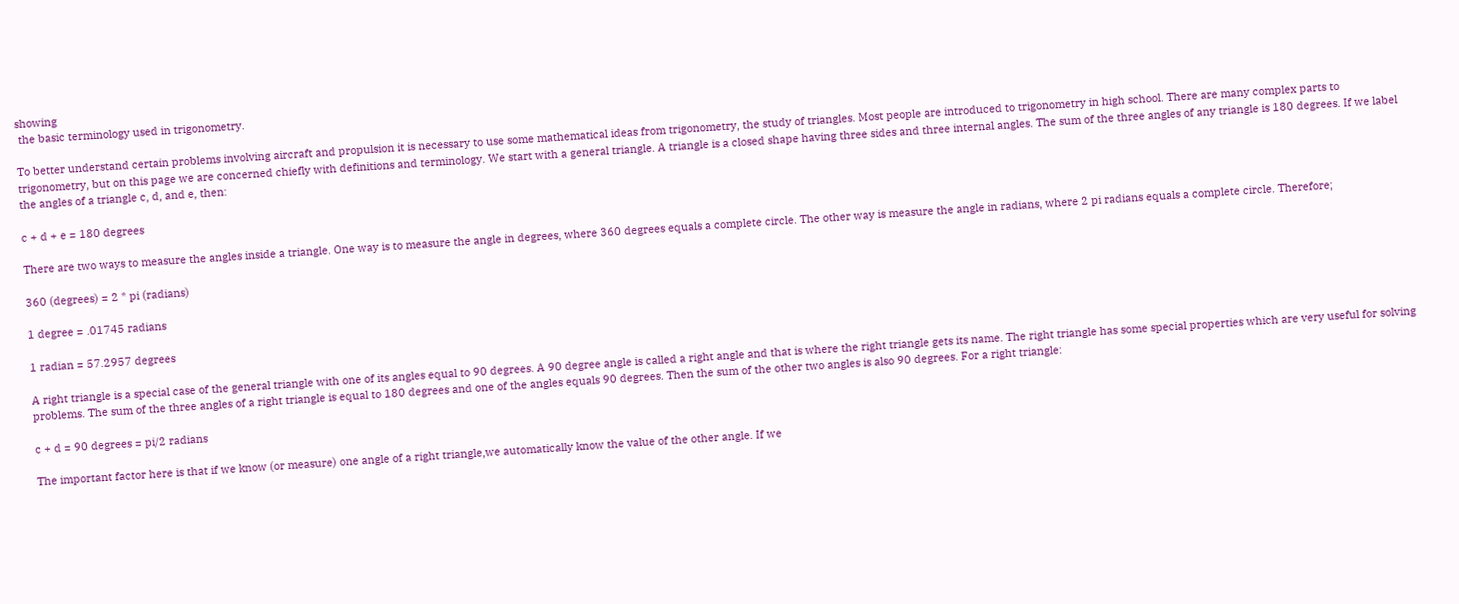showing
 the basic terminology used in trigonometry.

To better understand certain problems involving aircraft and propulsion it is necessary to use some mathematical ideas from trigonometry, the study of triangles. Most people are introduced to trigonometry in high school. There are many complex parts to trigonometry, but on this page we are concerned chiefly with definitions and terminology. We start with a general triangle. A triangle is a closed shape having three sides and three internal angles. The sum of the three angles of any triangle is 180 degrees. If we label the angles of a triangle c, d, and e, then:

c + d + e = 180 degrees

There are two ways to measure the angles inside a triangle. One way is to measure the angle in degrees, where 360 degrees equals a complete circle. The other way is measure the angle in radians, where 2 pi radians equals a complete circle. Therefore;

360 (degrees) = 2 * pi (radians)

1 degree = .01745 radians

1 radian = 57.2957 degrees

A right triangle is a special case of the general triangle with one of its angles equal to 90 degrees. A 90 degree angle is called a right angle and that is where the right triangle gets its name. The right triangle has some special properties which are very useful for solving problems. The sum of the three angles of a right triangle is equal to 180 degrees and one of the angles equals 90 degrees. Then the sum of the other two angles is also 90 degrees. For a right triangle:

c + d = 90 degrees = pi/2 radians

The important factor here is that if we know (or measure) one angle of a right triangle,we automatically know the value of the other angle. If we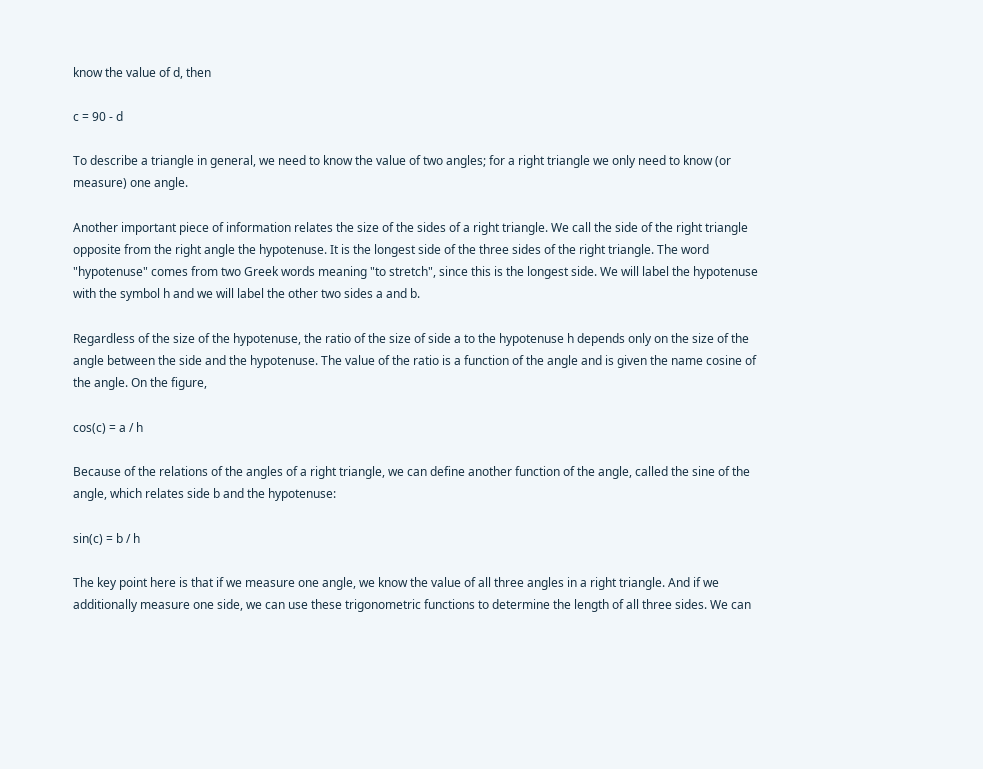know the value of d, then

c = 90 - d

To describe a triangle in general, we need to know the value of two angles; for a right triangle we only need to know (or measure) one angle.

Another important piece of information relates the size of the sides of a right triangle. We call the side of the right triangle opposite from the right angle the hypotenuse. It is the longest side of the three sides of the right triangle. The word "hypotenuse" comes from two Greek words meaning "to stretch", since this is the longest side. We will label the hypotenuse with the symbol h and we will label the other two sides a and b.

Regardless of the size of the hypotenuse, the ratio of the size of side a to the hypotenuse h depends only on the size of the angle between the side and the hypotenuse. The value of the ratio is a function of the angle and is given the name cosine of the angle. On the figure,

cos(c) = a / h

Because of the relations of the angles of a right triangle, we can define another function of the angle, called the sine of the angle, which relates side b and the hypotenuse:

sin(c) = b / h

The key point here is that if we measure one angle, we know the value of all three angles in a right triangle. And if we additionally measure one side, we can use these trigonometric functions to determine the length of all three sides. We can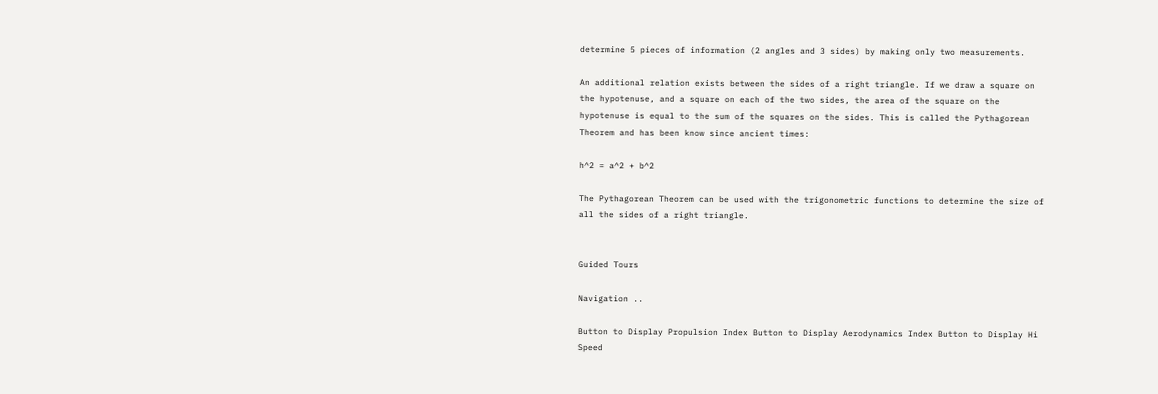determine 5 pieces of information (2 angles and 3 sides) by making only two measurements.

An additional relation exists between the sides of a right triangle. If we draw a square on the hypotenuse, and a square on each of the two sides, the area of the square on the hypotenuse is equal to the sum of the squares on the sides. This is called the Pythagorean Theorem and has been know since ancient times:

h^2 = a^2 + b^2

The Pythagorean Theorem can be used with the trigonometric functions to determine the size of all the sides of a right triangle.


Guided Tours

Navigation ..

Button to Display Propulsion Index Button to Display Aerodynamics Index Button to Display Hi Speed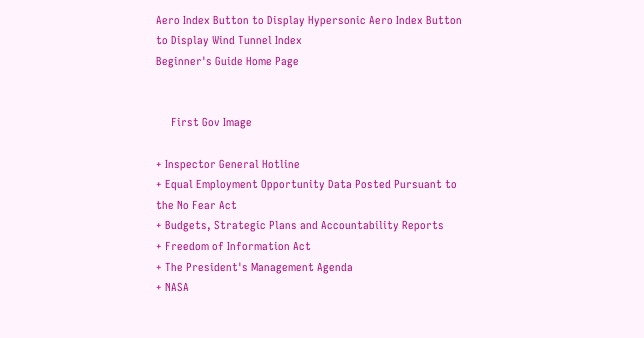Aero Index Button to Display Hypersonic Aero Index Button to Display Wind Tunnel Index
Beginner's Guide Home Page


     First Gov Image

+ Inspector General Hotline
+ Equal Employment Opportunity Data Posted Pursuant to the No Fear Act
+ Budgets, Strategic Plans and Accountability Reports
+ Freedom of Information Act
+ The President's Management Agenda
+ NASA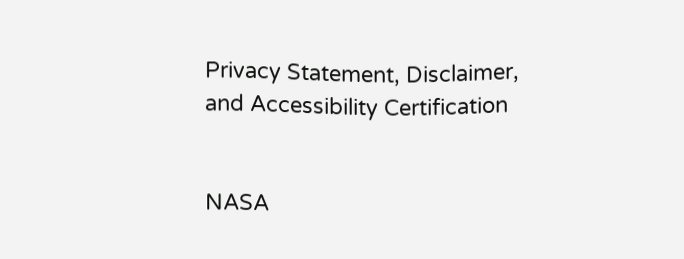Privacy Statement, Disclaimer,
and Accessibility Certification


NASA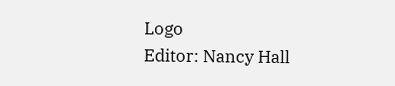Logo
Editor: Nancy Hall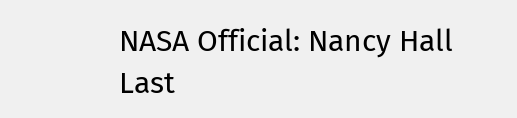NASA Official: Nancy Hall
Last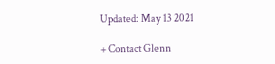Updated: May 13 2021

+ Contact Glenn